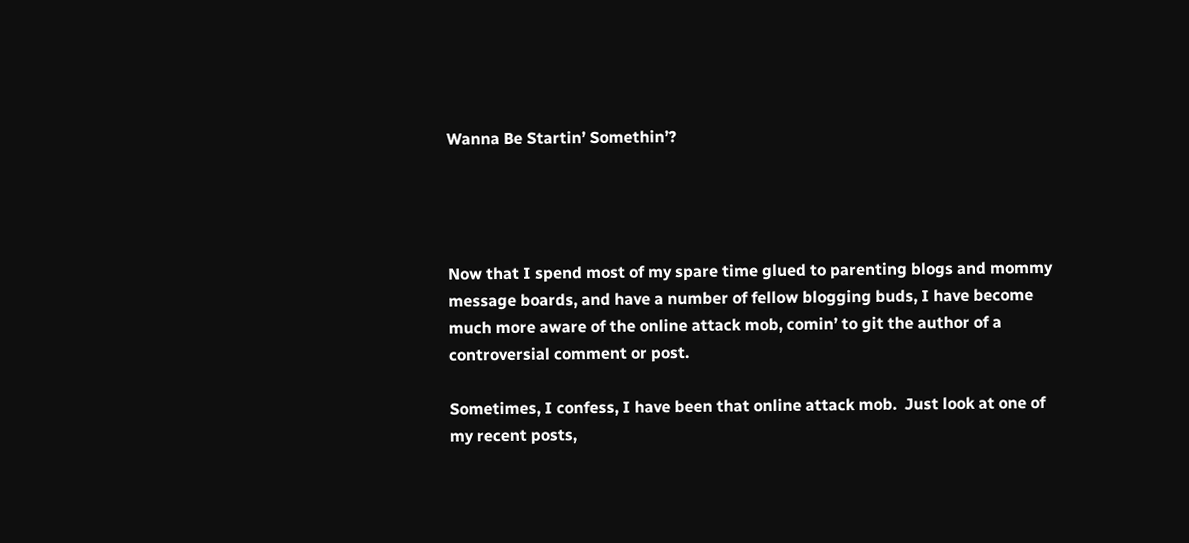Wanna Be Startin’ Somethin’?




Now that I spend most of my spare time glued to parenting blogs and mommy message boards, and have a number of fellow blogging buds, I have become much more aware of the online attack mob, comin’ to git the author of a controversial comment or post.

Sometimes, I confess, I have been that online attack mob.  Just look at one of my recent posts,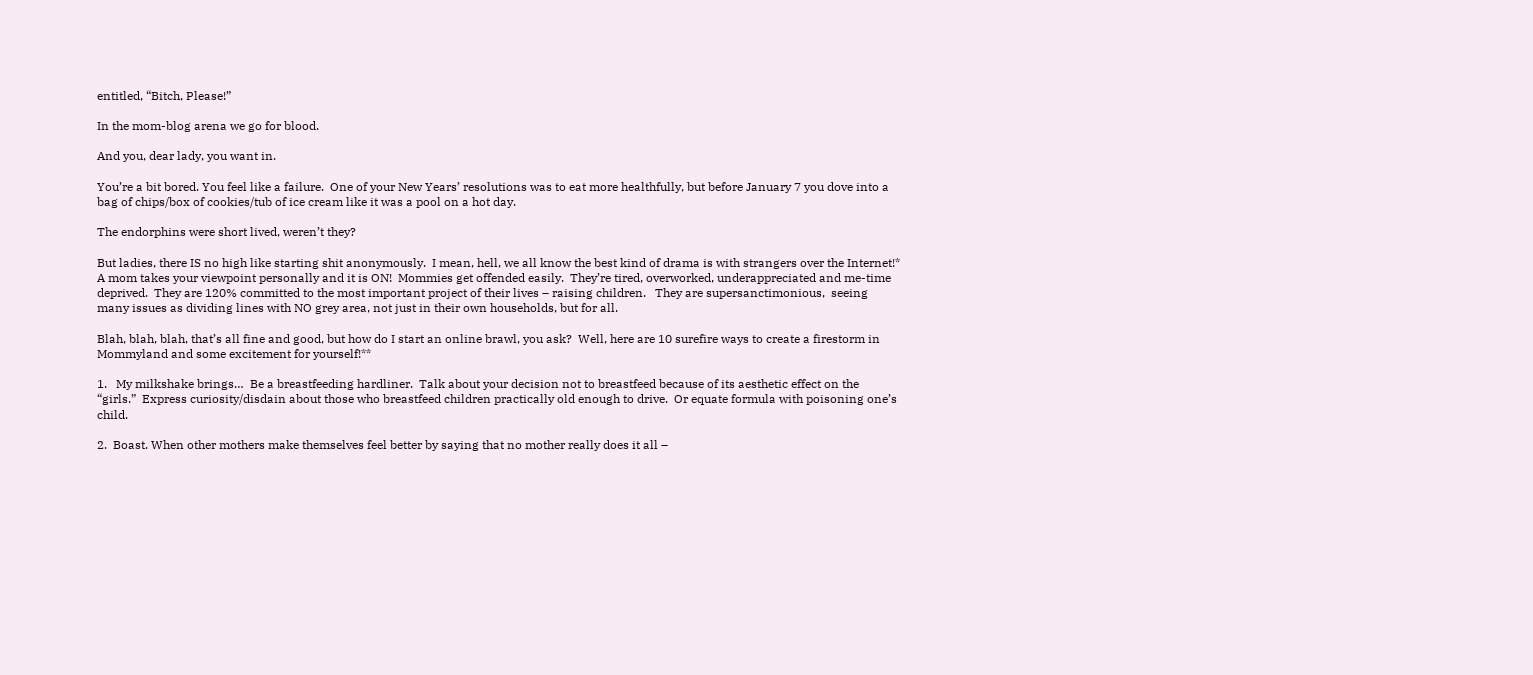entitled, “Bitch, Please!”

In the mom-blog arena we go for blood.

And you, dear lady, you want in.

You’re a bit bored. You feel like a failure.  One of your New Years’ resolutions was to eat more healthfully, but before January 7 you dove into a bag of chips/box of cookies/tub of ice cream like it was a pool on a hot day.

The endorphins were short lived, weren’t they?

But ladies, there IS no high like starting shit anonymously.  I mean, hell, we all know the best kind of drama is with strangers over the Internet!*  A mom takes your viewpoint personally and it is ON!  Mommies get offended easily.  They’re tired, overworked, underappreciated and me-time deprived.  They are 120% committed to the most important project of their lives – raising children.   They are supersanctimonious,  seeing many issues as dividing lines with NO grey area, not just in their own households, but for all.

Blah, blah, blah, that’s all fine and good, but how do I start an online brawl, you ask?  Well, here are 10 surefire ways to create a firestorm in Mommyland and some excitement for yourself!**

1.   My milkshake brings…  Be a breastfeeding hardliner.  Talk about your decision not to breastfeed because of its aesthetic effect on the “girls.”  Express curiosity/disdain about those who breastfeed children practically old enough to drive.  Or equate formula with poisoning one’s child.

2.  Boast. When other mothers make themselves feel better by saying that no mother really does it all –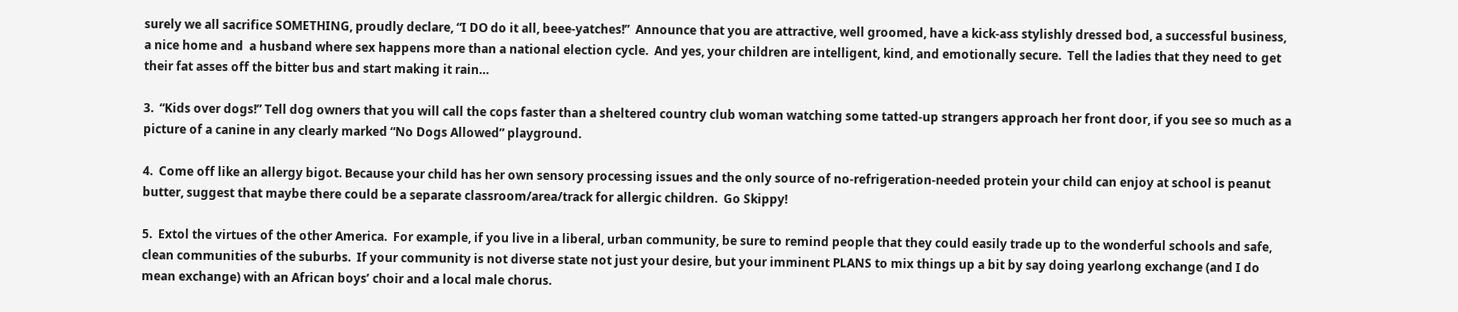surely we all sacrifice SOMETHING, proudly declare, “I DO do it all, beee-yatches!”  Announce that you are attractive, well groomed, have a kick-ass stylishly dressed bod, a successful business, a nice home and  a husband where sex happens more than a national election cycle.  And yes, your children are intelligent, kind, and emotionally secure.  Tell the ladies that they need to get their fat asses off the bitter bus and start making it rain…

3.  “Kids over dogs!” Tell dog owners that you will call the cops faster than a sheltered country club woman watching some tatted-up strangers approach her front door, if you see so much as a picture of a canine in any clearly marked “No Dogs Allowed” playground.

4.  Come off like an allergy bigot. Because your child has her own sensory processing issues and the only source of no-refrigeration-needed protein your child can enjoy at school is peanut butter, suggest that maybe there could be a separate classroom/area/track for allergic children.  Go Skippy!

5.  Extol the virtues of the other America.  For example, if you live in a liberal, urban community, be sure to remind people that they could easily trade up to the wonderful schools and safe, clean communities of the suburbs.  If your community is not diverse state not just your desire, but your imminent PLANS to mix things up a bit by say doing yearlong exchange (and I do mean exchange) with an African boys’ choir and a local male chorus.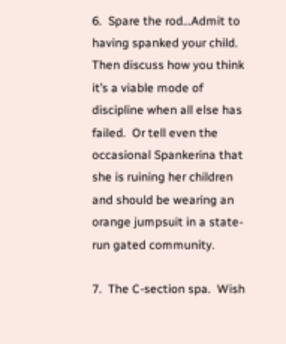6.  Spare the rod…Admit to having spanked your child.  Then discuss how you think it’s a viable mode of discipline when all else has failed.  Or tell even the occasional Spankerina that she is ruining her children and should be wearing an orange jumpsuit in a state-run gated community.

7.  The C-section spa.  Wish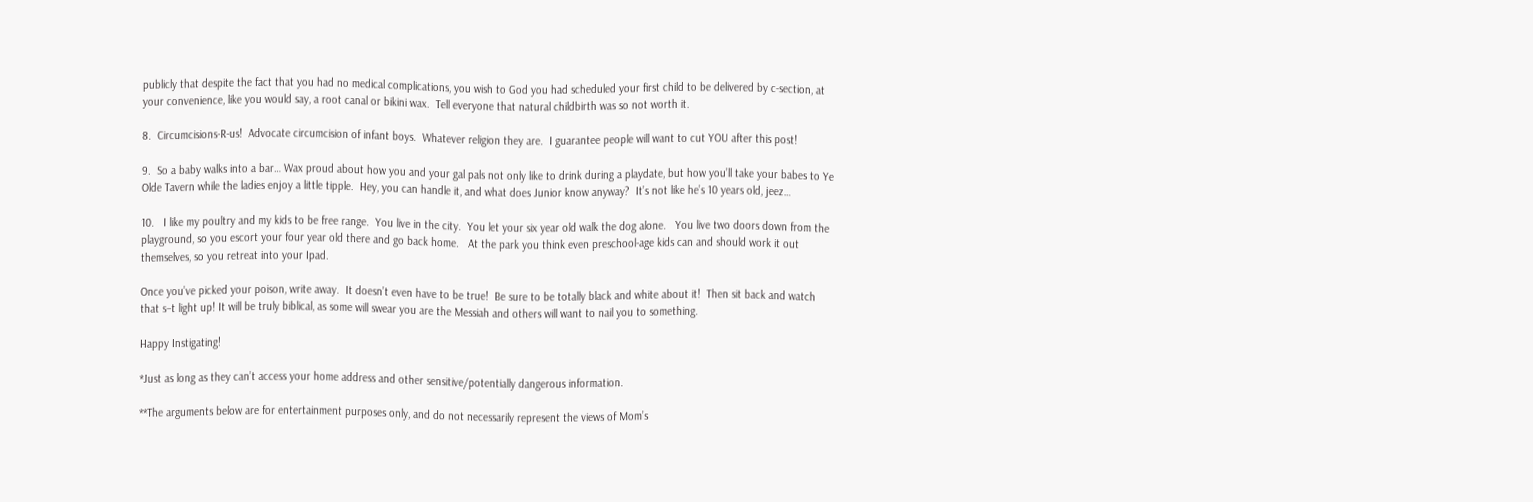publicly that despite the fact that you had no medical complications, you wish to God you had scheduled your first child to be delivered by c-section, at your convenience, like you would say, a root canal or bikini wax.  Tell everyone that natural childbirth was so not worth it.

8.  Circumcisions-R-us!  Advocate circumcision of infant boys.  Whatever religion they are.  I guarantee people will want to cut YOU after this post!

9.  So a baby walks into a bar… Wax proud about how you and your gal pals not only like to drink during a playdate, but how you’ll take your babes to Ye Olde Tavern while the ladies enjoy a little tipple.  Hey, you can handle it, and what does Junior know anyway?  It’s not like he’s 10 years old, jeez…

10.   I like my poultry and my kids to be free range.  You live in the city.  You let your six year old walk the dog alone.   You live two doors down from the playground, so you escort your four year old there and go back home.   At the park you think even preschool-age kids can and should work it out themselves, so you retreat into your Ipad.

Once you’ve picked your poison, write away.  It doesn’t even have to be true!  Be sure to be totally black and white about it!  Then sit back and watch that s–t light up! It will be truly biblical, as some will swear you are the Messiah and others will want to nail you to something.

Happy Instigating!

*Just as long as they can’t access your home address and other sensitive/potentially dangerous information.

**The arguments below are for entertainment purposes only, and do not necessarily represent the views of Mom’s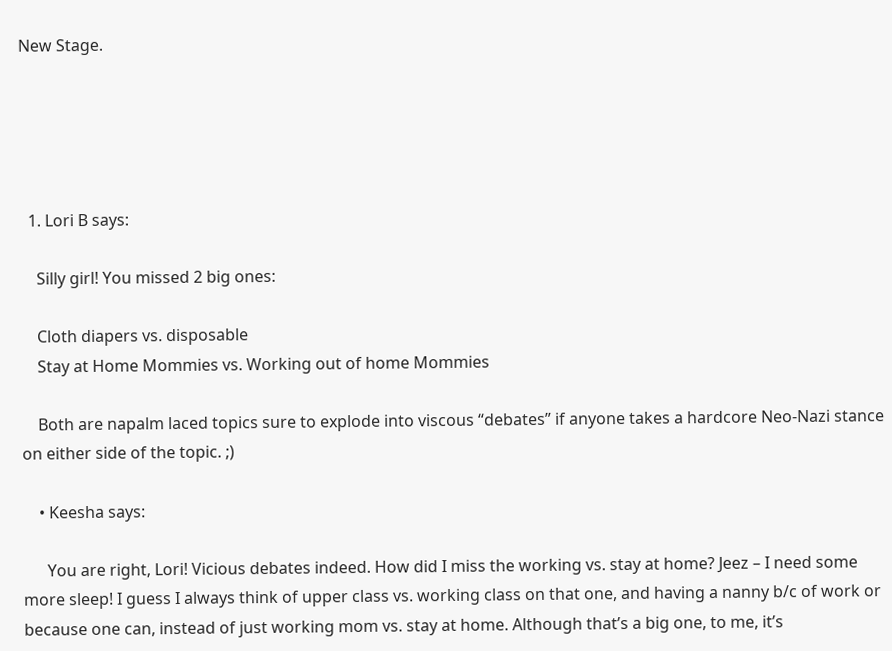New Stage.





  1. Lori B says:

    Silly girl! You missed 2 big ones:

    Cloth diapers vs. disposable
    Stay at Home Mommies vs. Working out of home Mommies

    Both are napalm laced topics sure to explode into viscous “debates” if anyone takes a hardcore Neo-Nazi stance on either side of the topic. ;)

    • Keesha says:

      You are right, Lori! Vicious debates indeed. How did I miss the working vs. stay at home? Jeez – I need some more sleep! I guess I always think of upper class vs. working class on that one, and having a nanny b/c of work or because one can, instead of just working mom vs. stay at home. Although that’s a big one, to me, it’s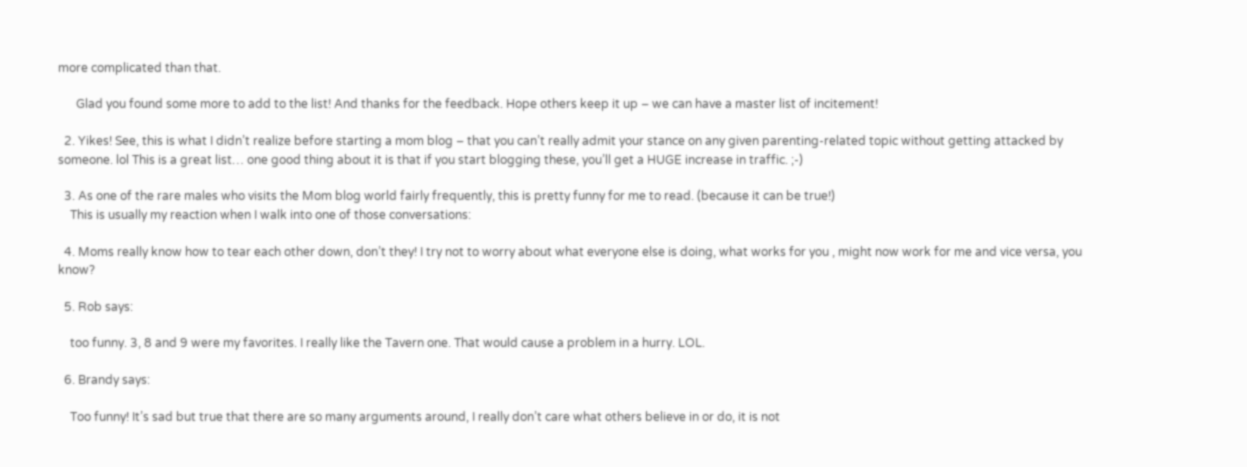more complicated than that.

      Glad you found some more to add to the list! And thanks for the feedback. Hope others keep it up – we can have a master list of incitement!

  2. Yikes! See, this is what I didn’t realize before starting a mom blog – that you can’t really admit your stance on any given parenting-related topic without getting attacked by someone. lol This is a great list… one good thing about it is that if you start blogging these, you’ll get a HUGE increase in traffic. ;-)

  3. As one of the rare males who visits the Mom blog world fairly frequently, this is pretty funny for me to read. (because it can be true!)
    This is usually my reaction when I walk into one of those conversations:

  4. Moms really know how to tear each other down, don’t they! I try not to worry about what everyone else is doing, what works for you , might now work for me and vice versa, you know?

  5. Rob says:

    too funny. 3, 8 and 9 were my favorites. I really like the Tavern one. That would cause a problem in a hurry. LOL.

  6. Brandy says:

    Too funny! It’s sad but true that there are so many arguments around, I really don’t care what others believe in or do, it is not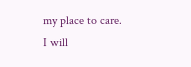my place to care. I will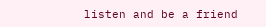listen and be a friend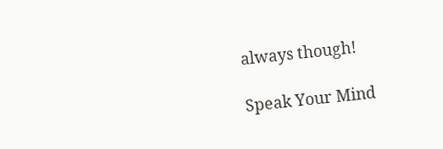always though!

Speak Your Mind